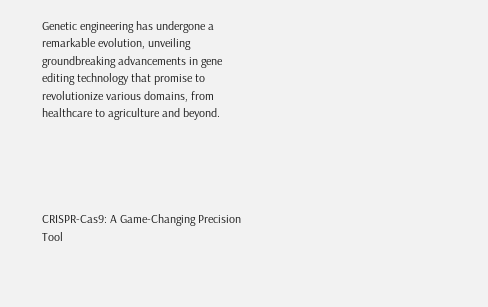Genetic engineering has undergone a remarkable evolution, unveiling groundbreaking advancements in gene editing technology that promise to revolutionize various domains, from healthcare to agriculture and beyond.





CRISPR-Cas9: A Game-Changing Precision Tool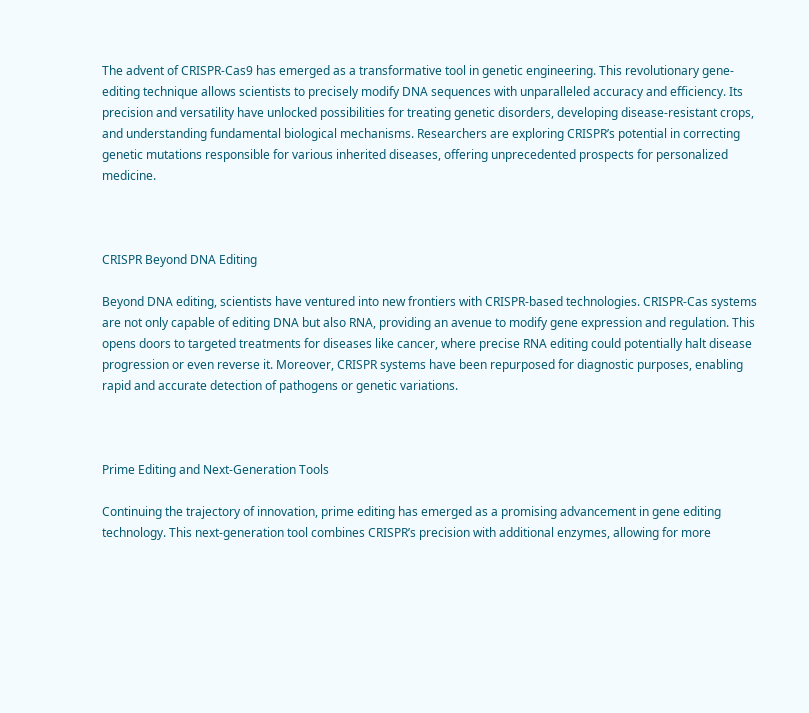The advent of CRISPR-Cas9 has emerged as a transformative tool in genetic engineering. This revolutionary gene-editing technique allows scientists to precisely modify DNA sequences with unparalleled accuracy and efficiency. Its precision and versatility have unlocked possibilities for treating genetic disorders, developing disease-resistant crops, and understanding fundamental biological mechanisms. Researchers are exploring CRISPR’s potential in correcting genetic mutations responsible for various inherited diseases, offering unprecedented prospects for personalized medicine.



CRISPR Beyond DNA Editing

Beyond DNA editing, scientists have ventured into new frontiers with CRISPR-based technologies. CRISPR-Cas systems are not only capable of editing DNA but also RNA, providing an avenue to modify gene expression and regulation. This opens doors to targeted treatments for diseases like cancer, where precise RNA editing could potentially halt disease progression or even reverse it. Moreover, CRISPR systems have been repurposed for diagnostic purposes, enabling rapid and accurate detection of pathogens or genetic variations.



Prime Editing and Next-Generation Tools

Continuing the trajectory of innovation, prime editing has emerged as a promising advancement in gene editing technology. This next-generation tool combines CRISPR’s precision with additional enzymes, allowing for more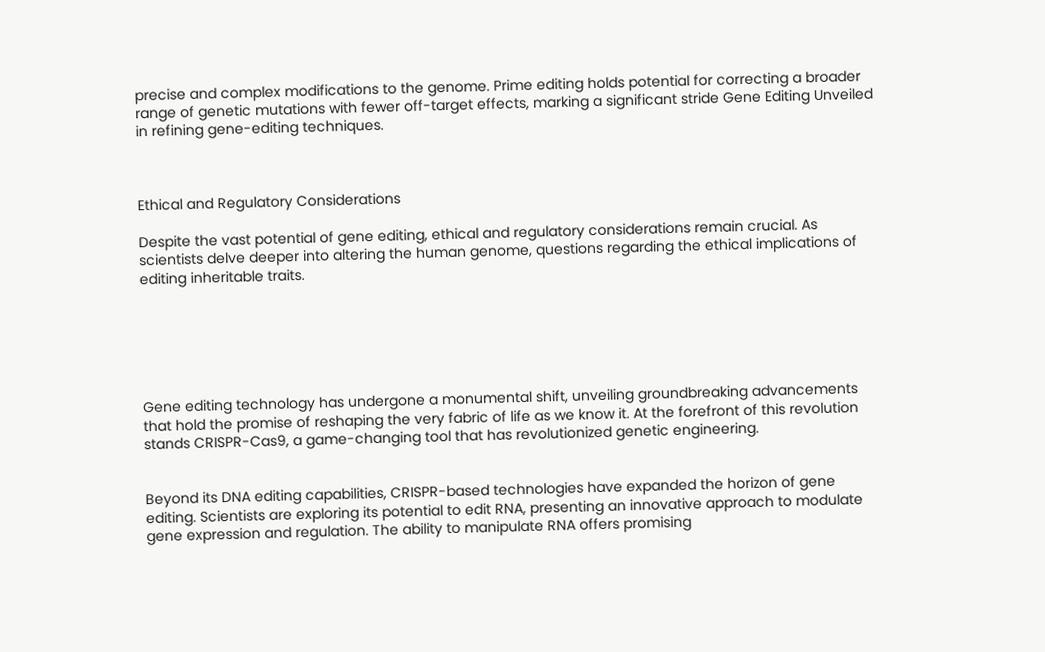precise and complex modifications to the genome. Prime editing holds potential for correcting a broader range of genetic mutations with fewer off-target effects, marking a significant stride Gene Editing Unveiled in refining gene-editing techniques.



Ethical and Regulatory Considerations

Despite the vast potential of gene editing, ethical and regulatory considerations remain crucial. As scientists delve deeper into altering the human genome, questions regarding the ethical implications of editing inheritable traits.






Gene editing technology has undergone a monumental shift, unveiling groundbreaking advancements that hold the promise of reshaping the very fabric of life as we know it. At the forefront of this revolution stands CRISPR-Cas9, a game-changing tool that has revolutionized genetic engineering.


Beyond its DNA editing capabilities, CRISPR-based technologies have expanded the horizon of gene editing. Scientists are exploring its potential to edit RNA, presenting an innovative approach to modulate gene expression and regulation. The ability to manipulate RNA offers promising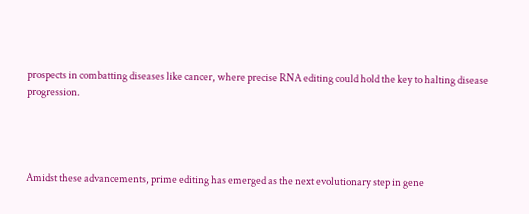prospects in combatting diseases like cancer, where precise RNA editing could hold the key to halting disease progression.




Amidst these advancements, prime editing has emerged as the next evolutionary step in gene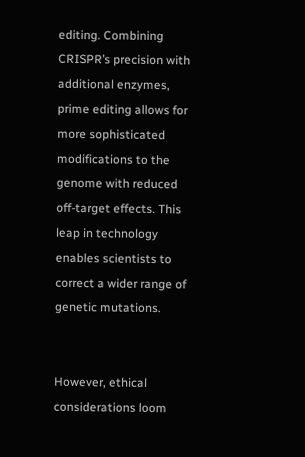editing. Combining CRISPR’s precision with additional enzymes, prime editing allows for more sophisticated modifications to the genome with reduced off-target effects. This leap in technology enables scientists to correct a wider range of genetic mutations.


However, ethical considerations loom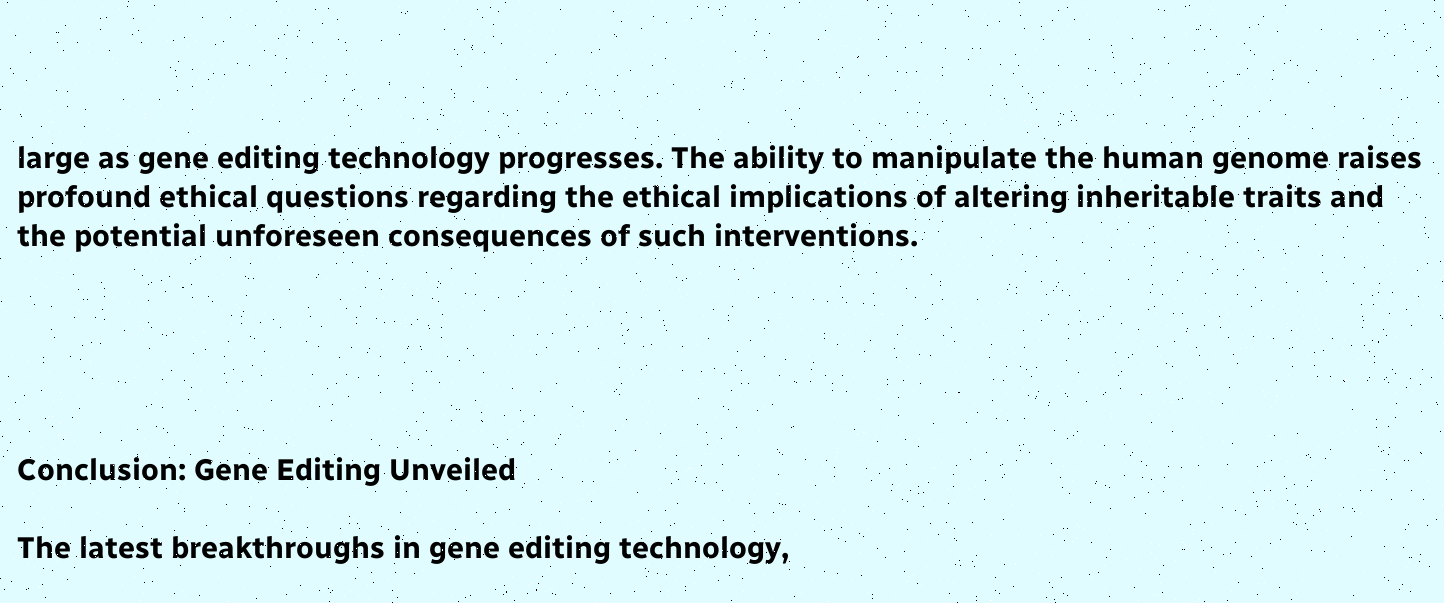large as gene editing technology progresses. The ability to manipulate the human genome raises profound ethical questions regarding the ethical implications of altering inheritable traits and the potential unforeseen consequences of such interventions.





Conclusion: Gene Editing Unveiled

The latest breakthroughs in gene editing technology,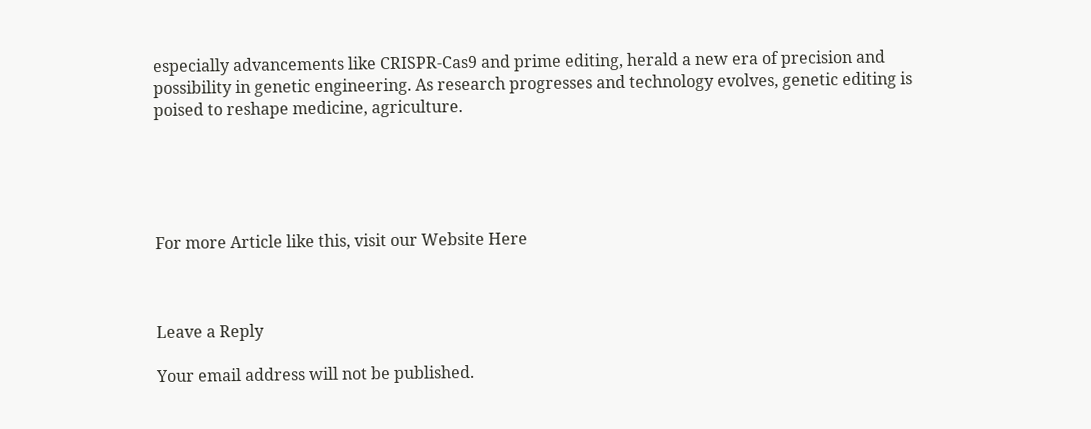especially advancements like CRISPR-Cas9 and prime editing, herald a new era of precision and possibility in genetic engineering. As research progresses and technology evolves, genetic editing is poised to reshape medicine, agriculture.





For more Article like this, visit our Website Here



Leave a Reply

Your email address will not be published.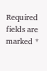Required fields are marked *